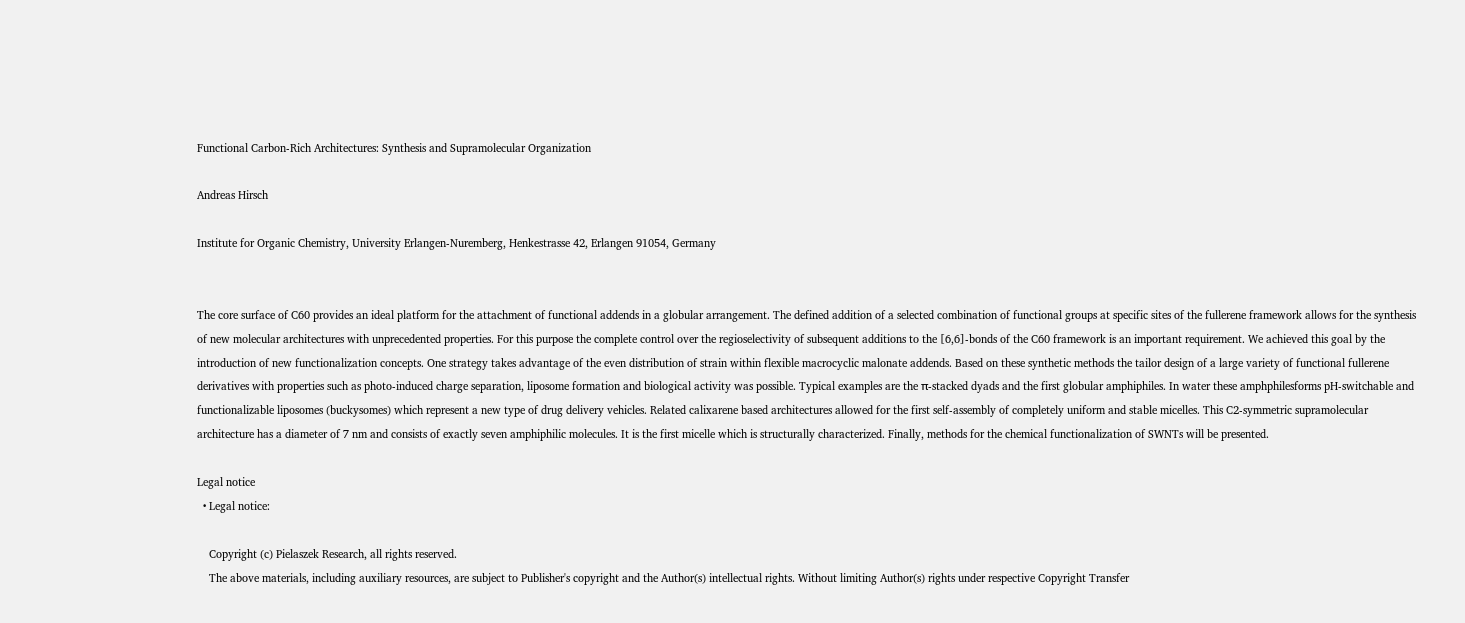Functional Carbon-Rich Architectures: Synthesis and Supramolecular Organization

Andreas Hirsch

Institute for Organic Chemistry, University Erlangen-Nuremberg, Henkestrasse 42, Erlangen 91054, Germany


The core surface of C60 provides an ideal platform for the attachment of functional addends in a globular arrangement. The defined addition of a selected combination of functional groups at specific sites of the fullerene framework allows for the synthesis of new molecular architectures with unprecedented properties. For this purpose the complete control over the regioselectivity of subsequent additions to the [6,6]-bonds of the C60 framework is an important requirement. We achieved this goal by the introduction of new functionalization concepts. One strategy takes advantage of the even distribution of strain within flexible macrocyclic malonate addends. Based on these synthetic methods the tailor design of a large variety of functional fullerene derivatives with properties such as photo-induced charge separation, liposome formation and biological activity was possible. Typical examples are the π-stacked dyads and the first globular amphiphiles. In water these amphphilesforms pH-switchable and functionalizable liposomes (buckysomes) which represent a new type of drug delivery vehicles. Related calixarene based architectures allowed for the first self-assembly of completely uniform and stable micelles. This C2-symmetric supramolecular architecture has a diameter of 7 nm and consists of exactly seven amphiphilic molecules. It is the first micelle which is structurally characterized. Finally, methods for the chemical functionalization of SWNTs will be presented.

Legal notice
  • Legal notice:

    Copyright (c) Pielaszek Research, all rights reserved.
    The above materials, including auxiliary resources, are subject to Publisher's copyright and the Author(s) intellectual rights. Without limiting Author(s) rights under respective Copyright Transfer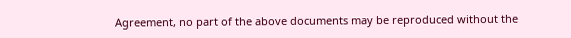Agreement, no part of the above documents may be reproduced without the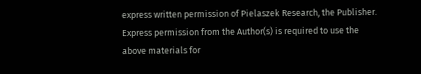express written permission of Pielaszek Research, the Publisher. Express permission from the Author(s) is required to use the above materials for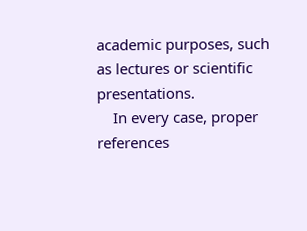academic purposes, such as lectures or scientific presentations.
    In every case, proper references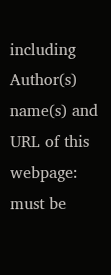including Author(s) name(s) and URL of this webpage: must be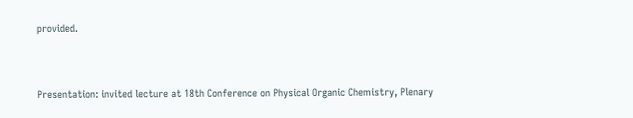provided.


Presentation: invited lecture at 18th Conference on Physical Organic Chemistry, Plenary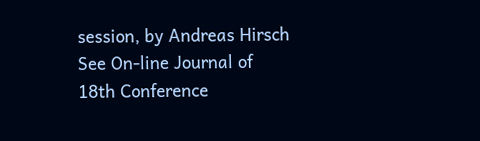session, by Andreas Hirsch
See On-line Journal of 18th Conference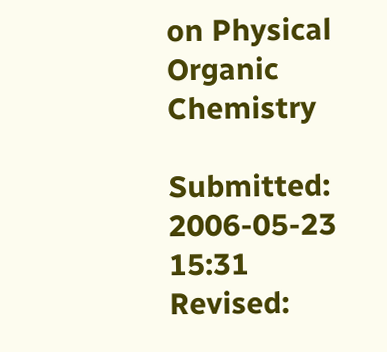on Physical Organic Chemistry

Submitted: 2006-05-23 15:31
Revised: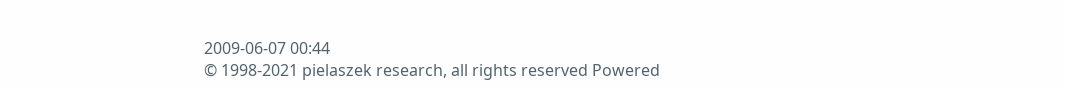2009-06-07 00:44
© 1998-2021 pielaszek research, all rights reserved Powered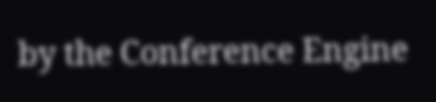by the Conference Engine